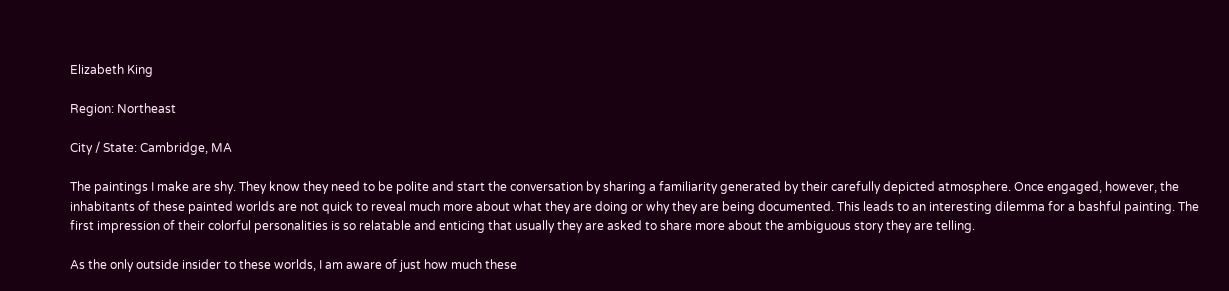Elizabeth King

Region: Northeast

City / State: Cambridge, MA

The paintings I make are shy. They know they need to be polite and start the conversation by sharing a familiarity generated by their carefully depicted atmosphere. Once engaged, however, the inhabitants of these painted worlds are not quick to reveal much more about what they are doing or why they are being documented. This leads to an interesting dilemma for a bashful painting. The first impression of their colorful personalities is so relatable and enticing that usually they are asked to share more about the ambiguous story they are telling.

As the only outside insider to these worlds, I am aware of just how much these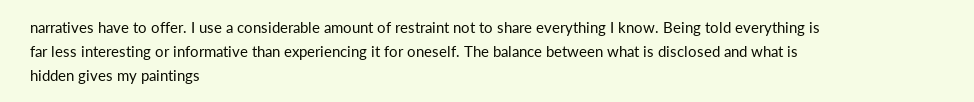narratives have to offer. I use a considerable amount of restraint not to share everything I know. Being told everything is far less interesting or informative than experiencing it for oneself. The balance between what is disclosed and what is hidden gives my paintings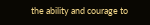the ability and courage to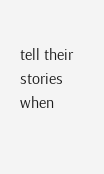tell their stories when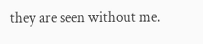they are seen without me.